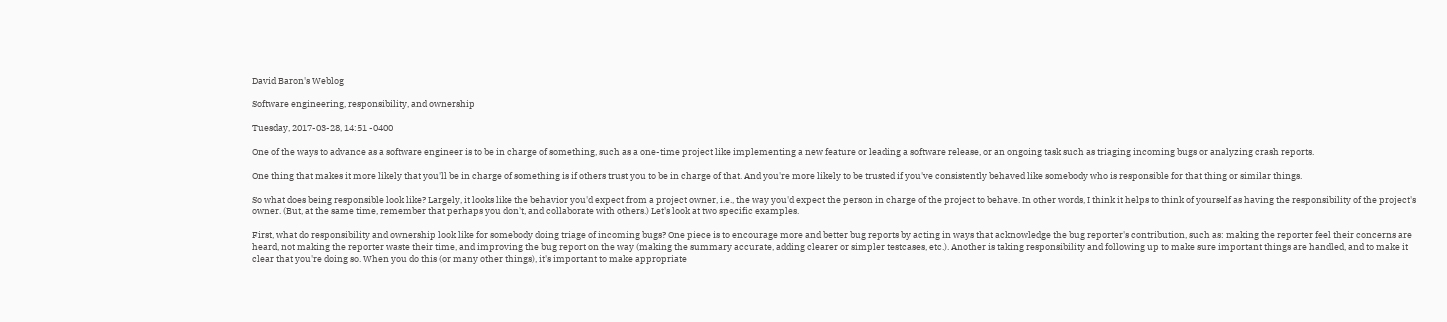David Baron's Weblog

Software engineering, responsibility, and ownership

Tuesday, 2017-03-28, 14:51 -0400

One of the ways to advance as a software engineer is to be in charge of something, such as a one-time project like implementing a new feature or leading a software release, or an ongoing task such as triaging incoming bugs or analyzing crash reports.

One thing that makes it more likely that you'll be in charge of something is if others trust you to be in charge of that. And you're more likely to be trusted if you've consistently behaved like somebody who is responsible for that thing or similar things.

So what does being responsible look like? Largely, it looks like the behavior you'd expect from a project owner, i.e., the way you'd expect the person in charge of the project to behave. In other words, I think it helps to think of yourself as having the responsibility of the project's owner. (But, at the same time, remember that perhaps you don't, and collaborate with others.) Let's look at two specific examples.

First, what do responsibility and ownership look like for somebody doing triage of incoming bugs? One piece is to encourage more and better bug reports by acting in ways that acknowledge the bug reporter's contribution, such as: making the reporter feel their concerns are heard, not making the reporter waste their time, and improving the bug report on the way (making the summary accurate, adding clearer or simpler testcases, etc.). Another is taking responsibility and following up to make sure important things are handled, and to make it clear that you're doing so. When you do this (or many other things), it's important to make appropriate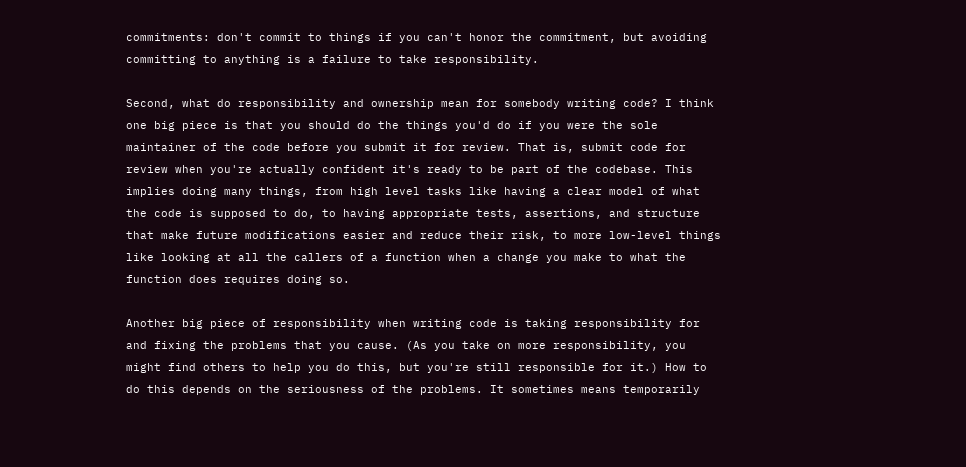commitments: don't commit to things if you can't honor the commitment, but avoiding committing to anything is a failure to take responsibility.

Second, what do responsibility and ownership mean for somebody writing code? I think one big piece is that you should do the things you'd do if you were the sole maintainer of the code before you submit it for review. That is, submit code for review when you're actually confident it's ready to be part of the codebase. This implies doing many things, from high level tasks like having a clear model of what the code is supposed to do, to having appropriate tests, assertions, and structure that make future modifications easier and reduce their risk, to more low-level things like looking at all the callers of a function when a change you make to what the function does requires doing so.

Another big piece of responsibility when writing code is taking responsibility for and fixing the problems that you cause. (As you take on more responsibility, you might find others to help you do this, but you're still responsible for it.) How to do this depends on the seriousness of the problems. It sometimes means temporarily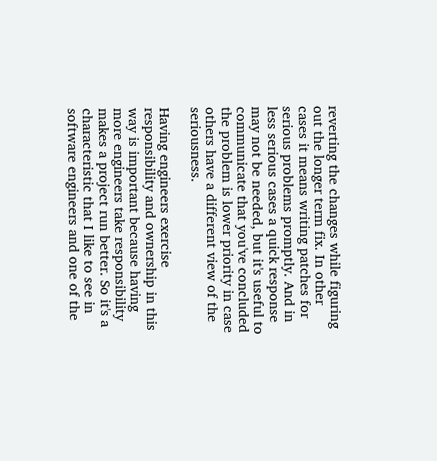reverting the changes while figuring out the longer term fix. In other cases it means writing patches for serious problems promptly. And in less serious cases a quick response may not be needed, but it's useful to communicate that you've concluded the problem is lower priority in case others have a different view of the seriousness.

Having engineers exercise responsibility and ownership in this way is important because having more engineers take responsibility makes a project run better. So it's a characteristic that I like to see in software engineers and one of the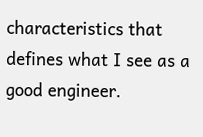characteristics that defines what I see as a good engineer.